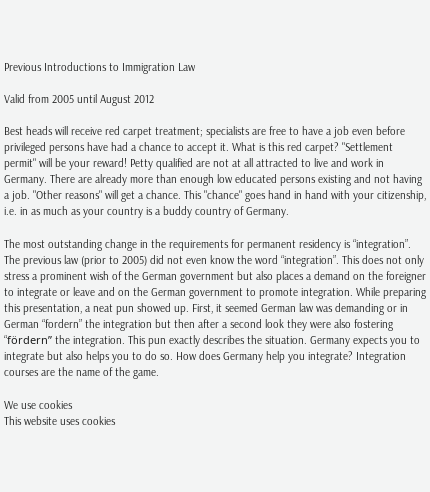Previous Introductions to Immigration Law

Valid from 2005 until August 2012

Best heads will receive red carpet treatment; specialists are free to have a job even before privileged persons have had a chance to accept it. What is this red carpet? "Settlement permit" will be your reward! Petty qualified are not at all attracted to live and work in Germany. There are already more than enough low educated persons existing and not having a job. "Other reasons" will get a chance. This "chance" goes hand in hand with your citizenship, i.e. in as much as your country is a buddy country of Germany.

The most outstanding change in the requirements for permanent residency is “integration”. The previous law (prior to 2005) did not even know the word “integration”. This does not only stress a prominent wish of the German government but also places a demand on the foreigner to integrate or leave and on the German government to promote integration. While preparing this presentation, a neat pun showed up. First, it seemed German law was demanding or in German “fordern” the integration but then after a second look they were also fostering “fördern” the integration. This pun exactly describes the situation. Germany expects you to integrate but also helps you to do so. How does Germany help you integrate? Integration courses are the name of the game.

We use cookies
This website uses cookies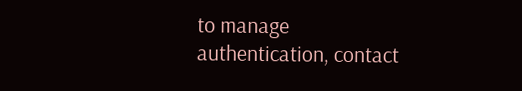to manage authentication, contact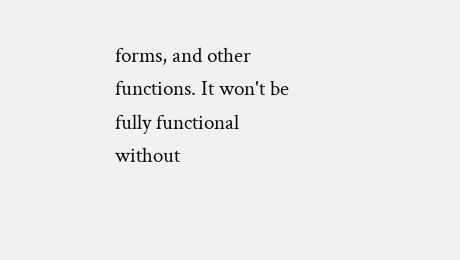forms, and other functions. It won't be fully functional without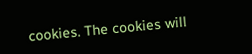cookies. The cookies will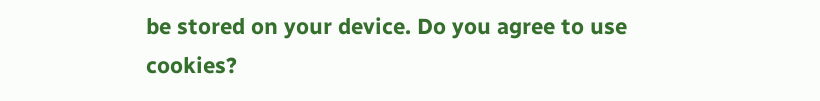be stored on your device. Do you agree to use cookies?